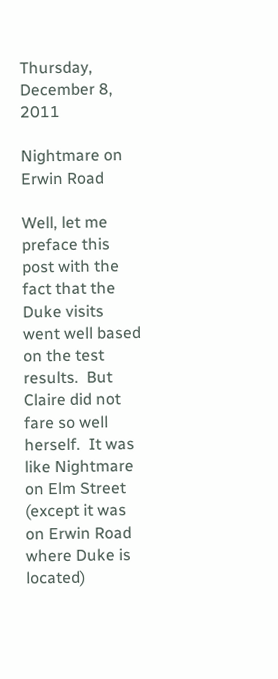Thursday, December 8, 2011

Nightmare on Erwin Road

Well, let me preface this post with the fact that the Duke visits went well based on the test results.  But Claire did not fare so well herself.  It was like Nightmare on Elm Street (except it was on Erwin Road where Duke is located)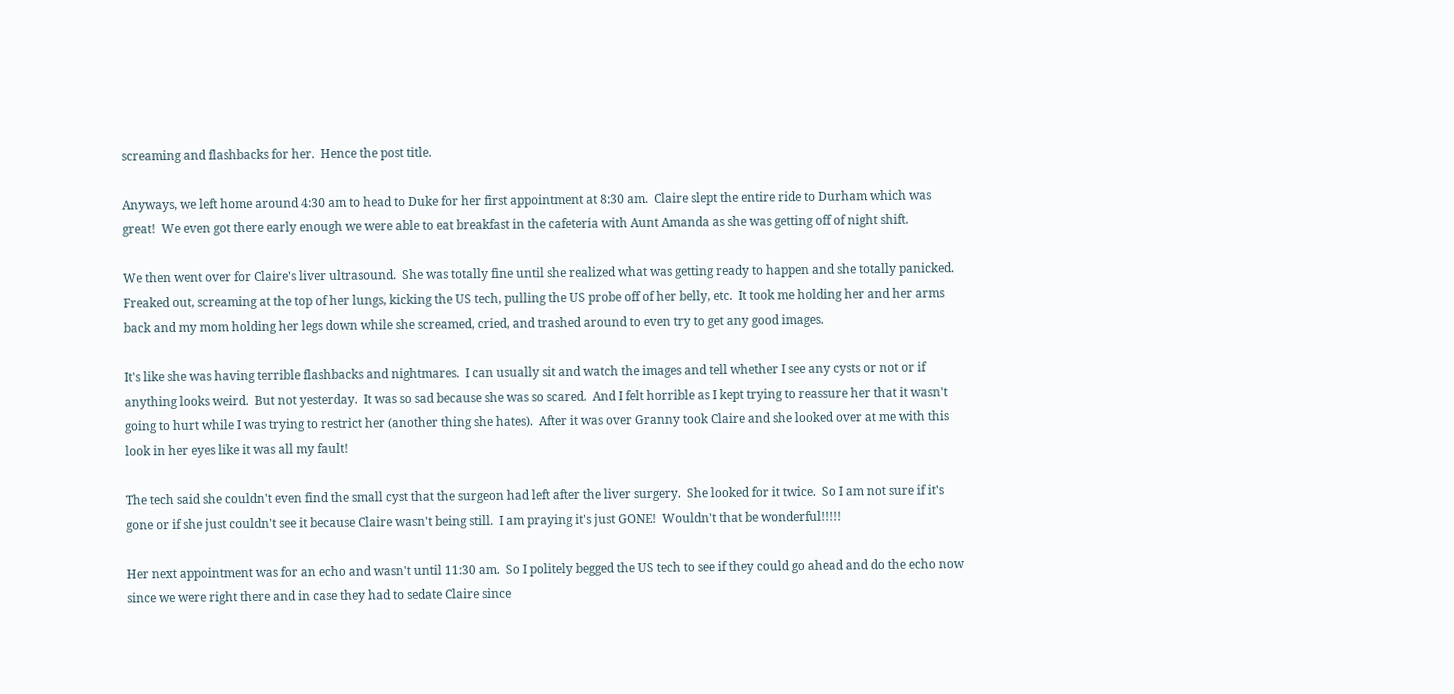screaming and flashbacks for her.  Hence the post title.

Anyways, we left home around 4:30 am to head to Duke for her first appointment at 8:30 am.  Claire slept the entire ride to Durham which was great!  We even got there early enough we were able to eat breakfast in the cafeteria with Aunt Amanda as she was getting off of night shift.

We then went over for Claire's liver ultrasound.  She was totally fine until she realized what was getting ready to happen and she totally panicked.  Freaked out, screaming at the top of her lungs, kicking the US tech, pulling the US probe off of her belly, etc.  It took me holding her and her arms back and my mom holding her legs down while she screamed, cried, and trashed around to even try to get any good images.

It's like she was having terrible flashbacks and nightmares.  I can usually sit and watch the images and tell whether I see any cysts or not or if anything looks weird.  But not yesterday.  It was so sad because she was so scared.  And I felt horrible as I kept trying to reassure her that it wasn't going to hurt while I was trying to restrict her (another thing she hates).  After it was over Granny took Claire and she looked over at me with this look in her eyes like it was all my fault!

The tech said she couldn't even find the small cyst that the surgeon had left after the liver surgery.  She looked for it twice.  So I am not sure if it's gone or if she just couldn't see it because Claire wasn't being still.  I am praying it's just GONE!  Wouldn't that be wonderful!!!!!

Her next appointment was for an echo and wasn't until 11:30 am.  So I politely begged the US tech to see if they could go ahead and do the echo now since we were right there and in case they had to sedate Claire since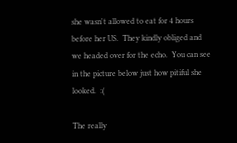she wasn't allowed to eat for 4 hours before her US.  They kindly obliged and we headed over for the echo.  You can see in the picture below just how pitiful she looked.  :(

The really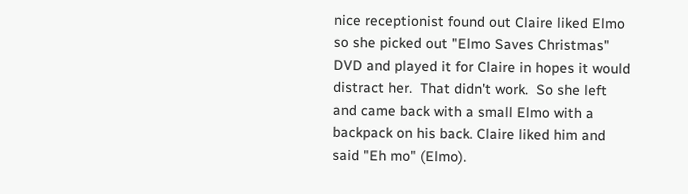nice receptionist found out Claire liked Elmo so she picked out "Elmo Saves Christmas" DVD and played it for Claire in hopes it would distract her.  That didn't work.  So she left and came back with a small Elmo with a backpack on his back. Claire liked him and said "Eh mo" (Elmo).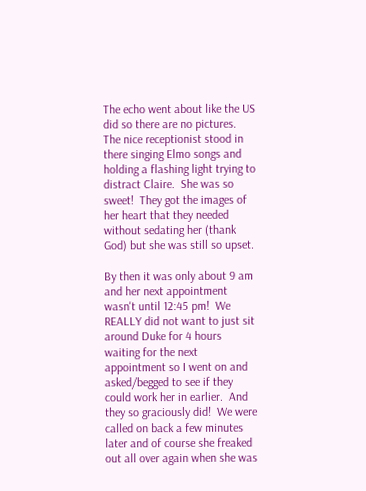The echo went about like the US did so there are no pictures.  The nice receptionist stood in there singing Elmo songs and holding a flashing light trying to distract Claire.  She was so sweet!  They got the images of her heart that they needed without sedating her (thank God) but she was still so upset.

By then it was only about 9 am and her next appointment wasn't until 12:45 pm!  We REALLY did not want to just sit around Duke for 4 hours waiting for the next appointment so I went on and asked/begged to see if they could work her in earlier.  And they so graciously did!  We were called on back a few minutes later and of course she freaked out all over again when she was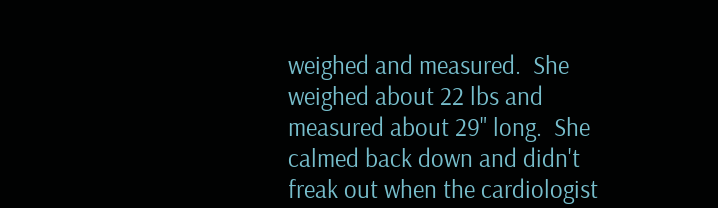weighed and measured.  She weighed about 22 lbs and measured about 29" long.  She calmed back down and didn't freak out when the cardiologist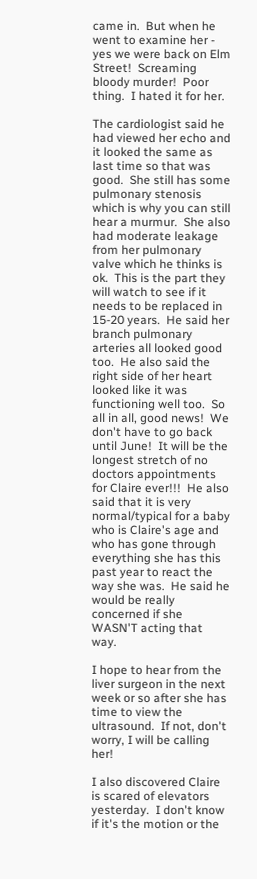came in.  But when he went to examine her - yes we were back on Elm Street!  Screaming bloody murder!  Poor thing.  I hated it for her.

The cardiologist said he had viewed her echo and it looked the same as last time so that was good.  She still has some pulmonary stenosis which is why you can still hear a murmur.  She also had moderate leakage from her pulmonary valve which he thinks is ok.  This is the part they will watch to see if it needs to be replaced in 15-20 years.  He said her branch pulmonary arteries all looked good too.  He also said the right side of her heart looked like it was functioning well too.  So all in all, good news!  We don't have to go back until June!  It will be the longest stretch of no doctors appointments for Claire ever!!!  He also said that it is very normal/typical for a baby who is Claire's age and who has gone through everything she has this past year to react the way she was.  He said he would be really concerned if she WASN'T acting that way.

I hope to hear from the liver surgeon in the next week or so after she has time to view the ultrasound.  If not, don't worry, I will be calling her!

I also discovered Claire is scared of elevators yesterday.  I don't know if it's the motion or the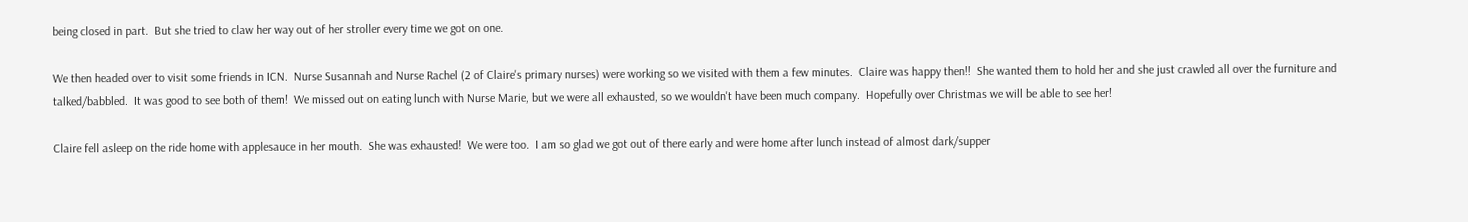being closed in part.  But she tried to claw her way out of her stroller every time we got on one.

We then headed over to visit some friends in ICN.  Nurse Susannah and Nurse Rachel (2 of Claire's primary nurses) were working so we visited with them a few minutes.  Claire was happy then!!  She wanted them to hold her and she just crawled all over the furniture and talked/babbled.  It was good to see both of them!  We missed out on eating lunch with Nurse Marie, but we were all exhausted, so we wouldn't have been much company.  Hopefully over Christmas we will be able to see her!

Claire fell asleep on the ride home with applesauce in her mouth.  She was exhausted!  We were too.  I am so glad we got out of there early and were home after lunch instead of almost dark/supper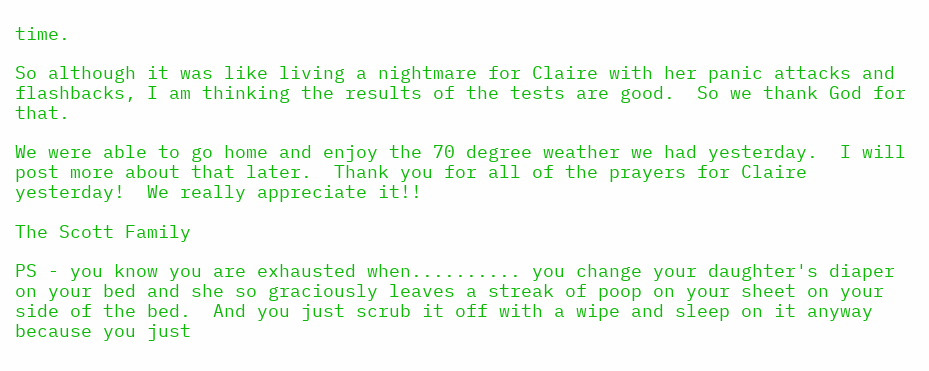time.

So although it was like living a nightmare for Claire with her panic attacks and flashbacks, I am thinking the results of the tests are good.  So we thank God for that.

We were able to go home and enjoy the 70 degree weather we had yesterday.  I will post more about that later.  Thank you for all of the prayers for Claire yesterday!  We really appreciate it!!

The Scott Family

PS - you know you are exhausted when.......... you change your daughter's diaper on your bed and she so graciously leaves a streak of poop on your sheet on your side of the bed.  And you just scrub it off with a wipe and sleep on it anyway because you just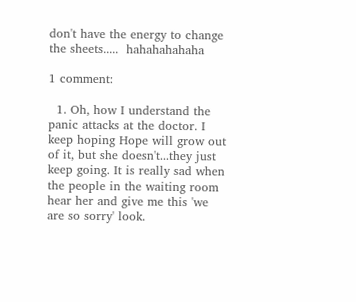don't have the energy to change the sheets.....  hahahahahaha

1 comment:

  1. Oh, how I understand the panic attacks at the doctor. I keep hoping Hope will grow out of it, but she doesn't...they just keep going. It is really sad when the people in the waiting room hear her and give me this 'we are so sorry' look.